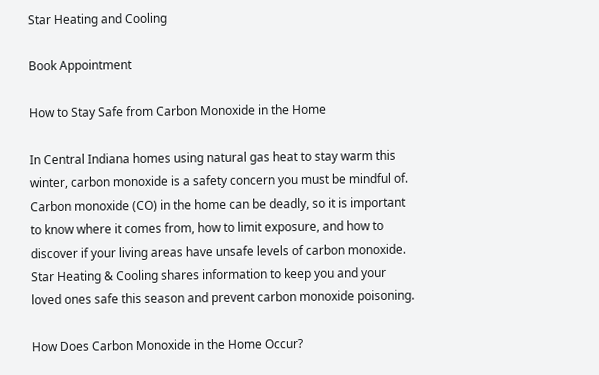Star Heating and Cooling

Book Appointment

How to Stay Safe from Carbon Monoxide in the Home

In Central Indiana homes using natural gas heat to stay warm this winter, carbon monoxide is a safety concern you must be mindful of. Carbon monoxide (CO) in the home can be deadly, so it is important to know where it comes from, how to limit exposure, and how to discover if your living areas have unsafe levels of carbon monoxide. Star Heating & Cooling shares information to keep you and your loved ones safe this season and prevent carbon monoxide poisoning.

How Does Carbon Monoxide in the Home Occur?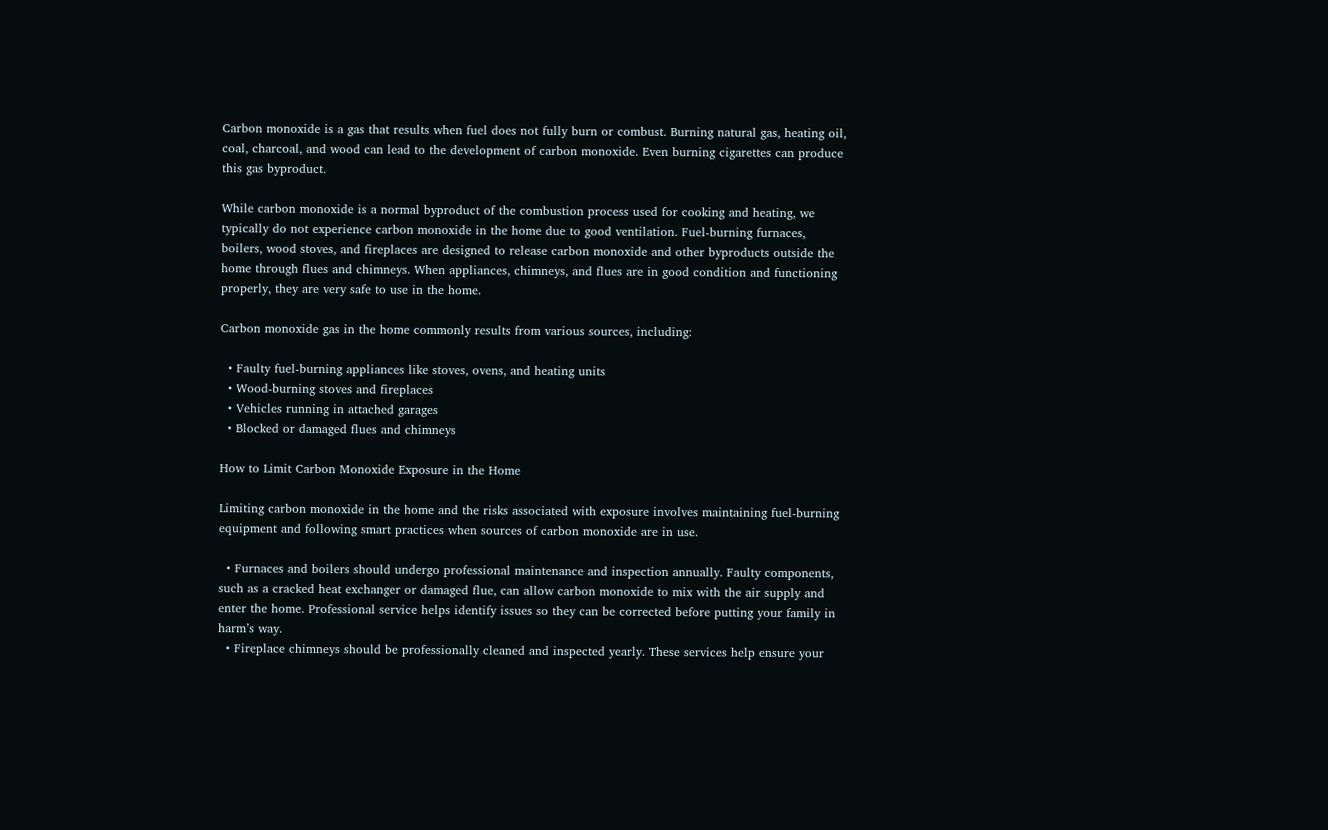Carbon monoxide is a gas that results when fuel does not fully burn or combust. Burning natural gas, heating oil, coal, charcoal, and wood can lead to the development of carbon monoxide. Even burning cigarettes can produce this gas byproduct.

While carbon monoxide is a normal byproduct of the combustion process used for cooking and heating, we typically do not experience carbon monoxide in the home due to good ventilation. Fuel-burning furnaces, boilers, wood stoves, and fireplaces are designed to release carbon monoxide and other byproducts outside the home through flues and chimneys. When appliances, chimneys, and flues are in good condition and functioning properly, they are very safe to use in the home.

Carbon monoxide gas in the home commonly results from various sources, including:

  • Faulty fuel-burning appliances like stoves, ovens, and heating units
  • Wood-burning stoves and fireplaces
  • Vehicles running in attached garages
  • Blocked or damaged flues and chimneys

How to Limit Carbon Monoxide Exposure in the Home

Limiting carbon monoxide in the home and the risks associated with exposure involves maintaining fuel-burning equipment and following smart practices when sources of carbon monoxide are in use.

  • Furnaces and boilers should undergo professional maintenance and inspection annually. Faulty components, such as a cracked heat exchanger or damaged flue, can allow carbon monoxide to mix with the air supply and enter the home. Professional service helps identify issues so they can be corrected before putting your family in harm’s way.
  • Fireplace chimneys should be professionally cleaned and inspected yearly. These services help ensure your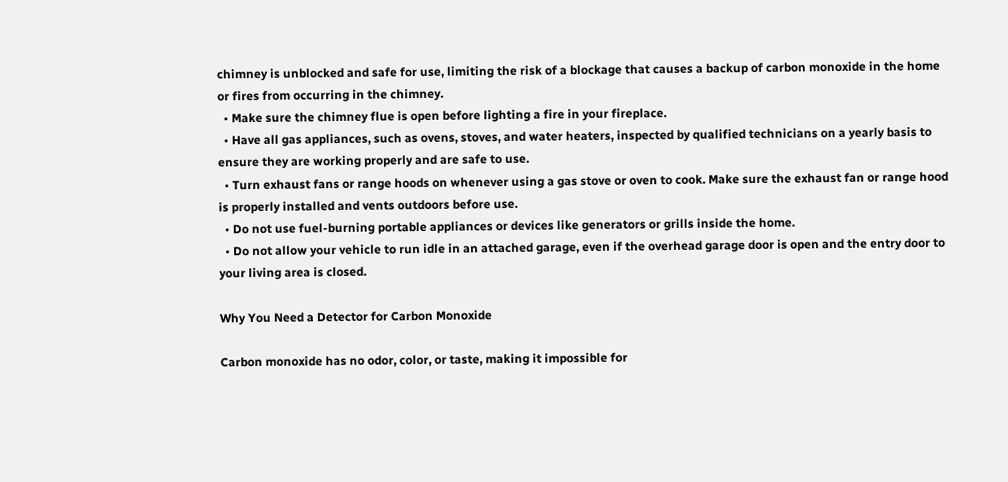chimney is unblocked and safe for use, limiting the risk of a blockage that causes a backup of carbon monoxide in the home or fires from occurring in the chimney.
  • Make sure the chimney flue is open before lighting a fire in your fireplace.
  • Have all gas appliances, such as ovens, stoves, and water heaters, inspected by qualified technicians on a yearly basis to ensure they are working properly and are safe to use.
  • Turn exhaust fans or range hoods on whenever using a gas stove or oven to cook. Make sure the exhaust fan or range hood is properly installed and vents outdoors before use.
  • Do not use fuel-burning portable appliances or devices like generators or grills inside the home.
  • Do not allow your vehicle to run idle in an attached garage, even if the overhead garage door is open and the entry door to your living area is closed.

Why You Need a Detector for Carbon Monoxide

Carbon monoxide has no odor, color, or taste, making it impossible for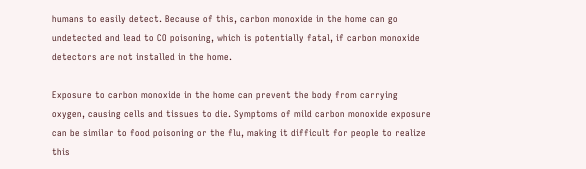humans to easily detect. Because of this, carbon monoxide in the home can go undetected and lead to CO poisoning, which is potentially fatal, if carbon monoxide detectors are not installed in the home.

Exposure to carbon monoxide in the home can prevent the body from carrying oxygen, causing cells and tissues to die. Symptoms of mild carbon monoxide exposure can be similar to food poisoning or the flu, making it difficult for people to realize this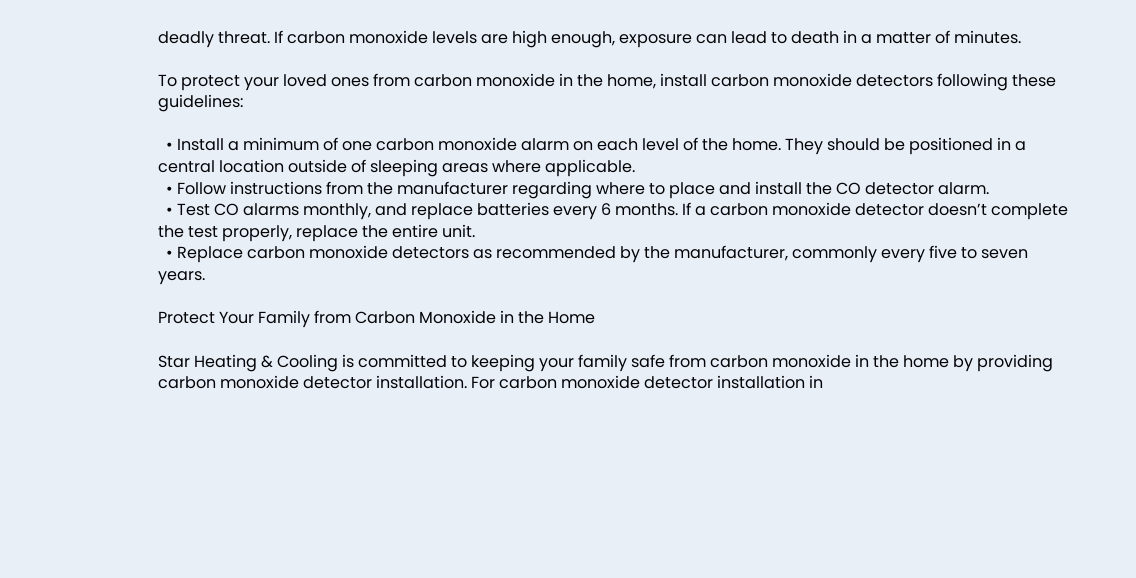deadly threat. If carbon monoxide levels are high enough, exposure can lead to death in a matter of minutes.

To protect your loved ones from carbon monoxide in the home, install carbon monoxide detectors following these guidelines:

  • Install a minimum of one carbon monoxide alarm on each level of the home. They should be positioned in a central location outside of sleeping areas where applicable.
  • Follow instructions from the manufacturer regarding where to place and install the CO detector alarm.
  • Test CO alarms monthly, and replace batteries every 6 months. If a carbon monoxide detector doesn’t complete the test properly, replace the entire unit.
  • Replace carbon monoxide detectors as recommended by the manufacturer, commonly every five to seven years.

Protect Your Family from Carbon Monoxide in the Home

Star Heating & Cooling is committed to keeping your family safe from carbon monoxide in the home by providing carbon monoxide detector installation. For carbon monoxide detector installation in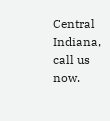Central Indiana, call us now.